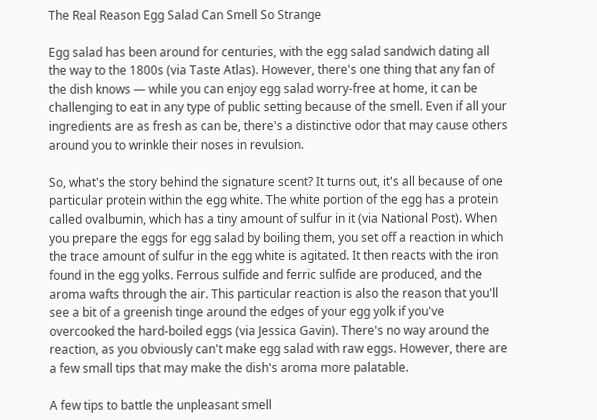The Real Reason Egg Salad Can Smell So Strange

Egg salad has been around for centuries, with the egg salad sandwich dating all the way to the 1800s (via Taste Atlas). However, there's one thing that any fan of the dish knows — while you can enjoy egg salad worry-free at home, it can be challenging to eat in any type of public setting because of the smell. Even if all your ingredients are as fresh as can be, there's a distinctive odor that may cause others around you to wrinkle their noses in revulsion.

So, what's the story behind the signature scent? It turns out, it's all because of one particular protein within the egg white. The white portion of the egg has a protein called ovalbumin, which has a tiny amount of sulfur in it (via National Post). When you prepare the eggs for egg salad by boiling them, you set off a reaction in which the trace amount of sulfur in the egg white is agitated. It then reacts with the iron found in the egg yolks. Ferrous sulfide and ferric sulfide are produced, and the aroma wafts through the air. This particular reaction is also the reason that you'll see a bit of a greenish tinge around the edges of your egg yolk if you've overcooked the hard-boiled eggs (via Jessica Gavin). There's no way around the reaction, as you obviously can't make egg salad with raw eggs. However, there are a few small tips that may make the dish's aroma more palatable.

A few tips to battle the unpleasant smell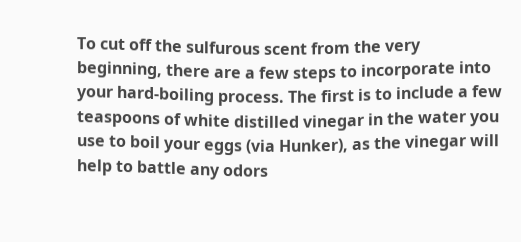To cut off the sulfurous scent from the very beginning, there are a few steps to incorporate into your hard-boiling process. The first is to include a few teaspoons of white distilled vinegar in the water you use to boil your eggs (via Hunker), as the vinegar will help to battle any odors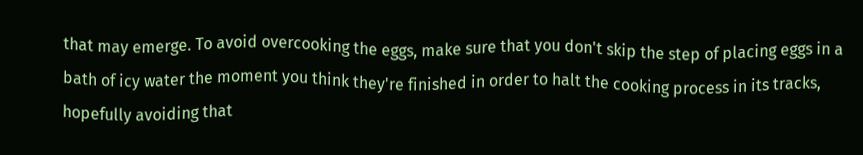that may emerge. To avoid overcooking the eggs, make sure that you don't skip the step of placing eggs in a bath of icy water the moment you think they're finished in order to halt the cooking process in its tracks, hopefully avoiding that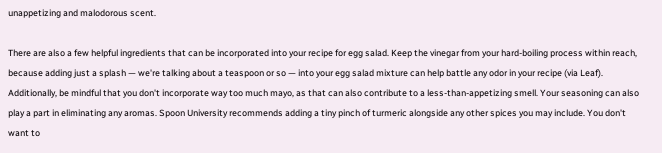unappetizing and malodorous scent.

There are also a few helpful ingredients that can be incorporated into your recipe for egg salad. Keep the vinegar from your hard-boiling process within reach, because adding just a splash — we're talking about a teaspoon or so — into your egg salad mixture can help battle any odor in your recipe (via Leaf). Additionally, be mindful that you don't incorporate way too much mayo, as that can also contribute to a less-than-appetizing smell. Your seasoning can also play a part in eliminating any aromas. Spoon University recommends adding a tiny pinch of turmeric alongside any other spices you may include. You don't want to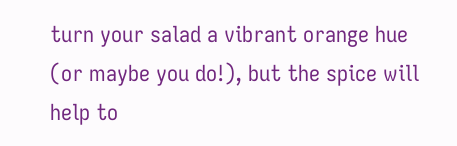turn your salad a vibrant orange hue (or maybe you do!), but the spice will help to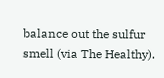balance out the sulfur smell (via The Healthy).